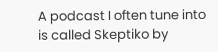A podcast I often tune into is called Skeptiko by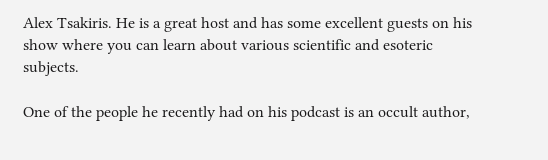Alex Tsakiris. He is a great host and has some excellent guests on his show where you can learn about various scientific and esoteric subjects.

One of the people he recently had on his podcast is an occult author,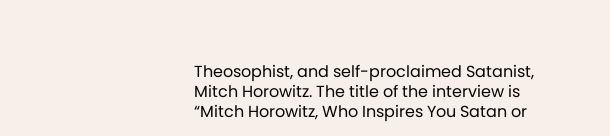Theosophist, and self-proclaimed Satanist, Mitch Horowitz. The title of the interview is “Mitch Horowitz, Who Inspires You Satan or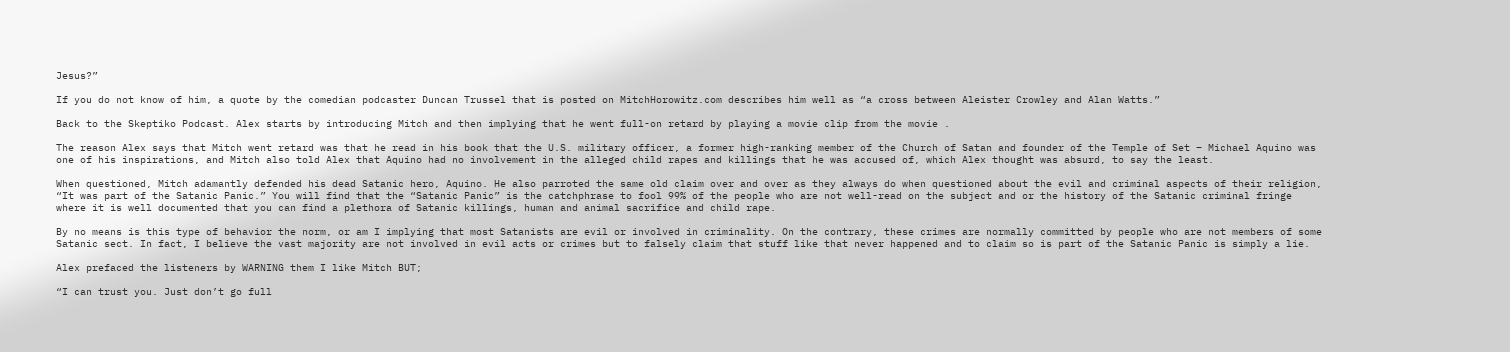Jesus?”

If you do not know of him, a quote by the comedian podcaster Duncan Trussel that is posted on MitchHorowitz.com describes him well as “a cross between Aleister Crowley and Alan Watts.”

Back to the Skeptiko Podcast. Alex starts by introducing Mitch and then implying that he went full-on retard by playing a movie clip from the movie .

The reason Alex says that Mitch went retard was that he read in his book that the U.S. military officer, a former high-ranking member of the Church of Satan and founder of the Temple of Set – Michael Aquino was one of his inspirations, and Mitch also told Alex that Aquino had no involvement in the alleged child rapes and killings that he was accused of, which Alex thought was absurd, to say the least.

When questioned, Mitch adamantly defended his dead Satanic hero, Aquino. He also parroted the same old claim over and over as they always do when questioned about the evil and criminal aspects of their religion, “It was part of the Satanic Panic.” You will find that the “Satanic Panic” is the catchphrase to fool 99% of the people who are not well-read on the subject and or the history of the Satanic criminal fringe where it is well documented that you can find a plethora of Satanic killings, human and animal sacrifice and child rape.

By no means is this type of behavior the norm, or am I implying that most Satanists are evil or involved in criminality. On the contrary, these crimes are normally committed by people who are not members of some Satanic sect. In fact, I believe the vast majority are not involved in evil acts or crimes but to falsely claim that stuff like that never happened and to claim so is part of the Satanic Panic is simply a lie.

Alex prefaced the listeners by WARNING them I like Mitch BUT;

“I can trust you. Just don’t go full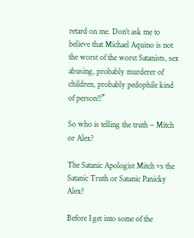retard on me. Don’t ask me to believe that Michael Aquino is not the worst of the worst Satanists, sex abusing, probably murderer of children, probably pedophile kind of person!!”

So who is telling the truth – Mitch or Alex?

The Satanic Apologist Mitch vs the Satanic Truth or Satanic Panicky Alex?

Before I get into some of the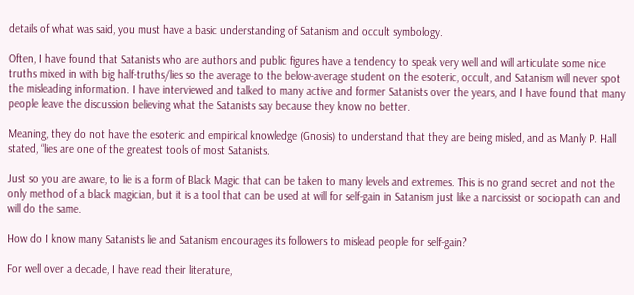details of what was said, you must have a basic understanding of Satanism and occult symbology.

Often, I have found that Satanists who are authors and public figures have a tendency to speak very well and will articulate some nice truths mixed in with big half-truths/lies so the average to the below-average student on the esoteric, occult, and Satanism will never spot the misleading information. I have interviewed and talked to many active and former Satanists over the years, and I have found that many people leave the discussion believing what the Satanists say because they know no better.

Meaning, they do not have the esoteric and empirical knowledge (Gnosis) to understand that they are being misled, and as Manly P. Hall stated, “lies are one of the greatest tools of most Satanists.

Just so you are aware, to lie is a form of Black Magic that can be taken to many levels and extremes. This is no grand secret and not the only method of a black magician, but it is a tool that can be used at will for self-gain in Satanism just like a narcissist or sociopath can and will do the same.

How do I know many Satanists lie and Satanism encourages its followers to mislead people for self-gain?

For well over a decade, I have read their literature,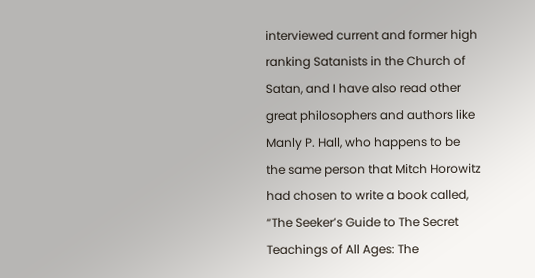interviewed current and former high ranking Satanists in the Church of Satan, and I have also read other great philosophers and authors like Manly P. Hall, who happens to be the same person that Mitch Horowitz had chosen to write a book called, “The Seeker’s Guide to The Secret Teachings of All Ages: The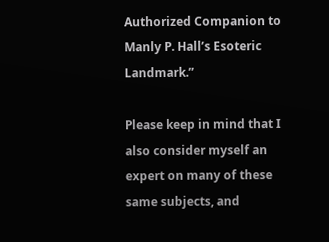Authorized Companion to Manly P. Hall’s Esoteric Landmark.”

Please keep in mind that I also consider myself an expert on many of these same subjects, and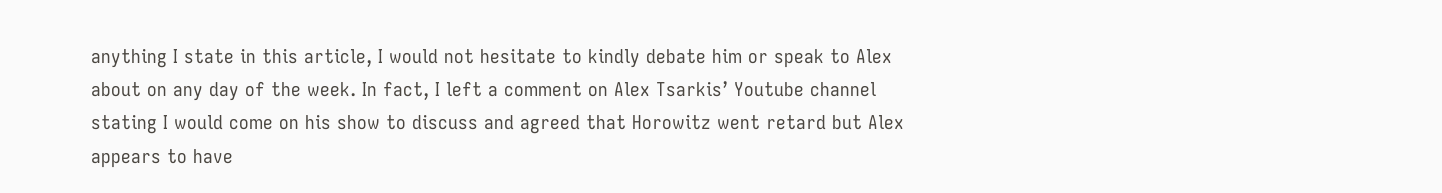anything I state in this article, I would not hesitate to kindly debate him or speak to Alex about on any day of the week. In fact, I left a comment on Alex Tsarkis’ Youtube channel stating I would come on his show to discuss and agreed that Horowitz went retard but Alex appears to have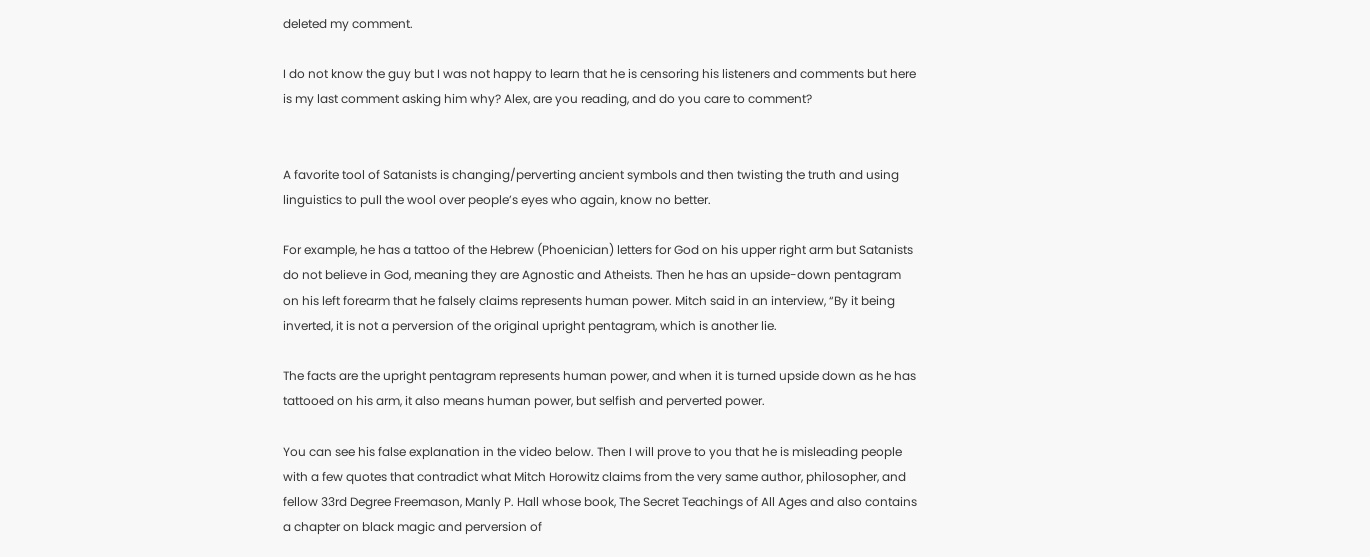deleted my comment.

I do not know the guy but I was not happy to learn that he is censoring his listeners and comments but here is my last comment asking him why? Alex, are you reading, and do you care to comment?


A favorite tool of Satanists is changing/perverting ancient symbols and then twisting the truth and using linguistics to pull the wool over people’s eyes who again, know no better.

For example, he has a tattoo of the Hebrew (Phoenician) letters for God on his upper right arm but Satanists do not believe in God, meaning they are Agnostic and Atheists. Then he has an upside-down pentagram on his left forearm that he falsely claims represents human power. Mitch said in an interview, “By it being inverted, it is not a perversion of the original upright pentagram, which is another lie.

The facts are the upright pentagram represents human power, and when it is turned upside down as he has tattooed on his arm, it also means human power, but selfish and perverted power.

You can see his false explanation in the video below. Then I will prove to you that he is misleading people with a few quotes that contradict what Mitch Horowitz claims from the very same author, philosopher, and fellow 33rd Degree Freemason, Manly P. Hall whose book, The Secret Teachings of All Ages and also contains a chapter on black magic and perversion of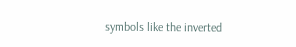symbols like the inverted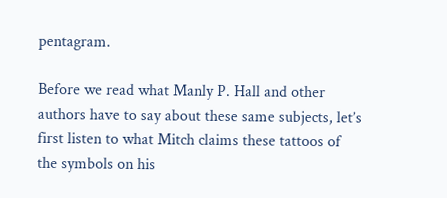pentagram.

Before we read what Manly P. Hall and other authors have to say about these same subjects, let’s first listen to what Mitch claims these tattoos of the symbols on his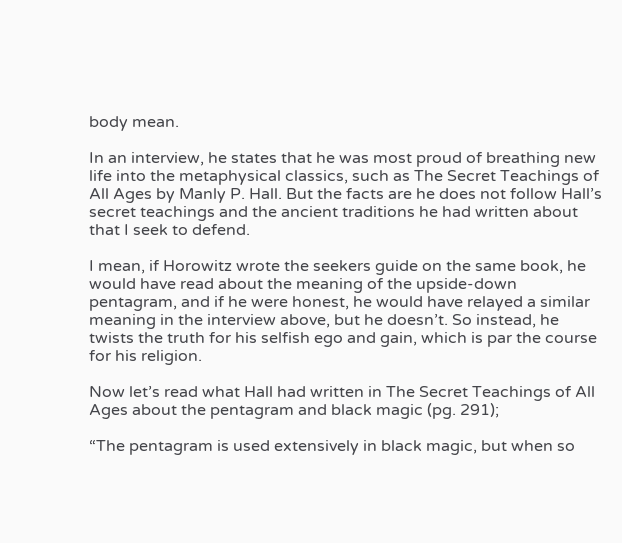body mean.

In an interview, he states that he was most proud of breathing new life into the metaphysical classics, such as The Secret Teachings of All Ages by Manly P. Hall. But the facts are he does not follow Hall’s secret teachings and the ancient traditions he had written about that I seek to defend.

I mean, if Horowitz wrote the seekers guide on the same book, he would have read about the meaning of the upside-down pentagram, and if he were honest, he would have relayed a similar meaning in the interview above, but he doesn’t. So instead, he twists the truth for his selfish ego and gain, which is par the course for his religion.

Now let’s read what Hall had written in The Secret Teachings of All Ages about the pentagram and black magic (pg. 291);

“The pentagram is used extensively in black magic, but when so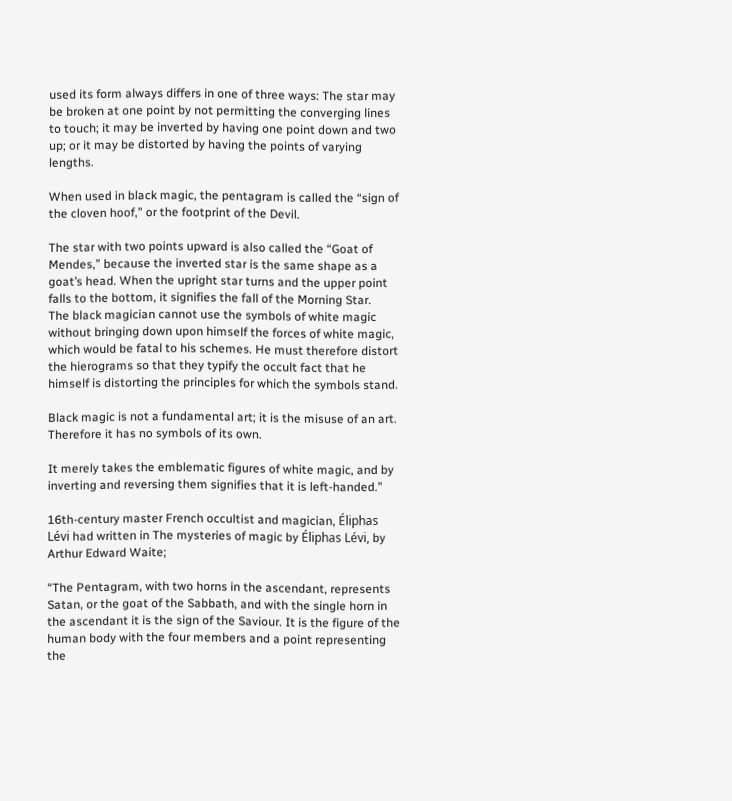used its form always differs in one of three ways: The star may be broken at one point by not permitting the converging lines to touch; it may be inverted by having one point down and two up; or it may be distorted by having the points of varying lengths.

When used in black magic, the pentagram is called the “sign of the cloven hoof,” or the footprint of the Devil.

The star with two points upward is also called the “Goat of Mendes,” because the inverted star is the same shape as a goat’s head. When the upright star turns and the upper point falls to the bottom, it signifies the fall of the Morning Star.
The black magician cannot use the symbols of white magic without bringing down upon himself the forces of white magic, which would be fatal to his schemes. He must therefore distort the hierograms so that they typify the occult fact that he himself is distorting the principles for which the symbols stand.

Black magic is not a fundamental art; it is the misuse of an art. Therefore it has no symbols of its own.

It merely takes the emblematic figures of white magic, and by inverting and reversing them signifies that it is left-handed.”

16th-century master French occultist and magician, Éliphas Lévi had written in The mysteries of magic by Éliphas Lévi, by Arthur Edward Waite;

“The Pentagram, with two horns in the ascendant, represents Satan, or the goat of the Sabbath, and with the single horn in the ascendant it is the sign of the Saviour. It is the figure of the human body with the four members and a point representing the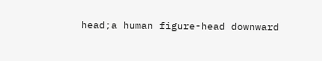head;a human figure-head downward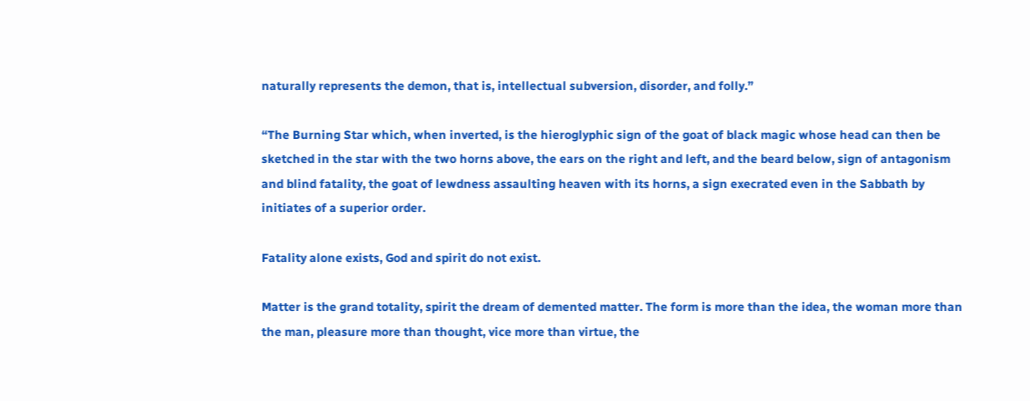naturally represents the demon, that is, intellectual subversion, disorder, and folly.”

“The Burning Star which, when inverted, is the hieroglyphic sign of the goat of black magic whose head can then be sketched in the star with the two horns above, the ears on the right and left, and the beard below, sign of antagonism and blind fatality, the goat of lewdness assaulting heaven with its horns, a sign execrated even in the Sabbath by initiates of a superior order.

Fatality alone exists, God and spirit do not exist.

Matter is the grand totality, spirit the dream of demented matter. The form is more than the idea, the woman more than the man, pleasure more than thought, vice more than virtue, the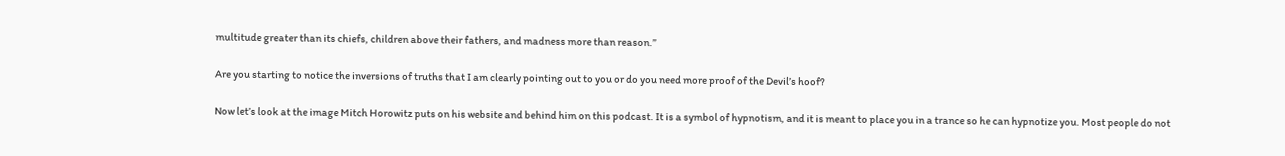multitude greater than its chiefs, children above their fathers, and madness more than reason.”

Are you starting to notice the inversions of truths that I am clearly pointing out to you or do you need more proof of the Devil’s hoof?

Now let’s look at the image Mitch Horowitz puts on his website and behind him on this podcast. It is a symbol of hypnotism, and it is meant to place you in a trance so he can hypnotize you. Most people do not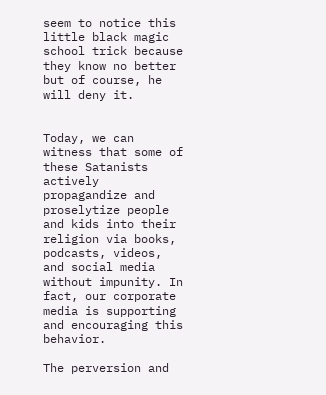seem to notice this little black magic school trick because they know no better but of course, he will deny it.


Today, we can witness that some of these Satanists actively propagandize and proselytize people and kids into their religion via books, podcasts, videos, and social media without impunity. In fact, our corporate media is supporting and encouraging this behavior.

The perversion and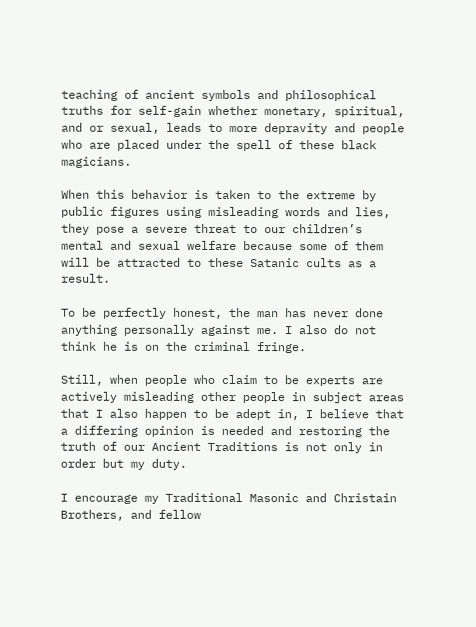teaching of ancient symbols and philosophical truths for self-gain whether monetary, spiritual, and or sexual, leads to more depravity and people who are placed under the spell of these black magicians.

When this behavior is taken to the extreme by public figures using misleading words and lies, they pose a severe threat to our children’s mental and sexual welfare because some of them will be attracted to these Satanic cults as a result.

To be perfectly honest, the man has never done anything personally against me. I also do not think he is on the criminal fringe.

Still, when people who claim to be experts are actively misleading other people in subject areas that I also happen to be adept in, I believe that a differing opinion is needed and restoring the truth of our Ancient Traditions is not only in order but my duty.

I encourage my Traditional Masonic and Christain Brothers, and fellow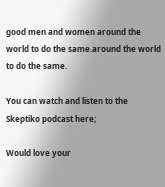good men and women around the world to do the same.around the world to do the same.

You can watch and listen to the Skeptiko podcast here;

Would love your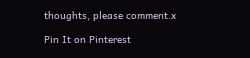thoughts, please comment.x

Pin It on Pinterest